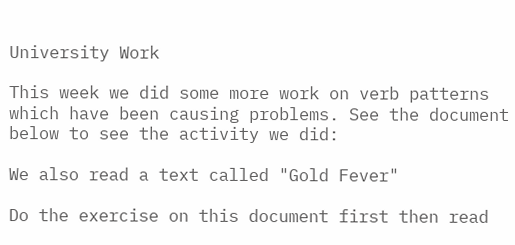University Work

This week we did some more work on verb patterns which have been causing problems. See the document below to see the activity we did:

We also read a text called "Gold Fever"

Do the exercise on this document first then read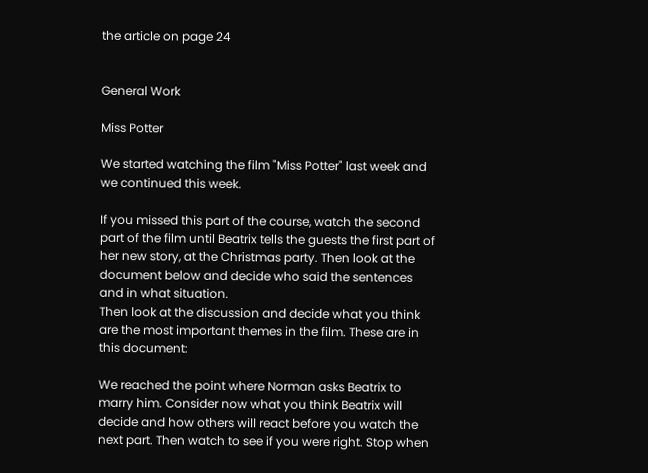the article on page 24


General Work

Miss Potter

We started watching the film "Miss Potter" last week and we continued this week.

If you missed this part of the course, watch the second part of the film until Beatrix tells the guests the first part of her new story, at the Christmas party. Then look at the document below and decide who said the sentences and in what situation.
Then look at the discussion and decide what you think are the most important themes in the film. These are in this document:

We reached the point where Norman asks Beatrix to marry him. Consider now what you think Beatrix will decide and how others will react before you watch the next part. Then watch to see if you were right. Stop when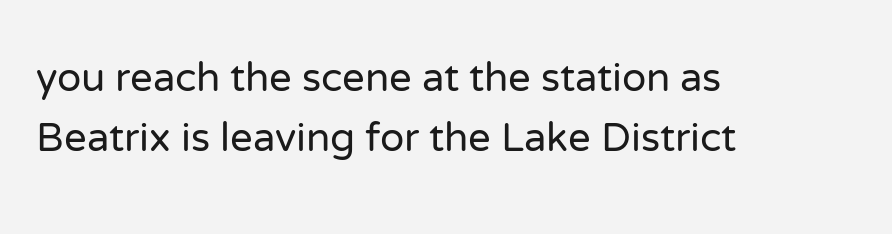you reach the scene at the station as Beatrix is leaving for the Lake District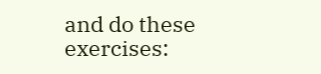and do these exercises: